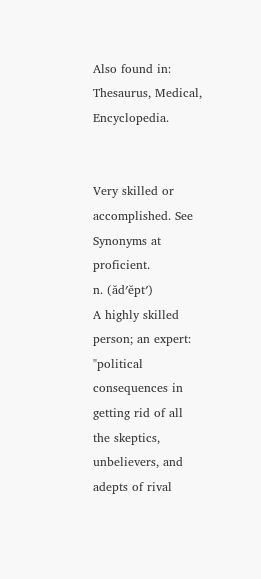Also found in: Thesaurus, Medical, Encyclopedia.


Very skilled or accomplished. See Synonyms at proficient.
n. (ăd′ĕpt′)
A highly skilled person; an expert: "political consequences in getting rid of all the skeptics, unbelievers, and adepts of rival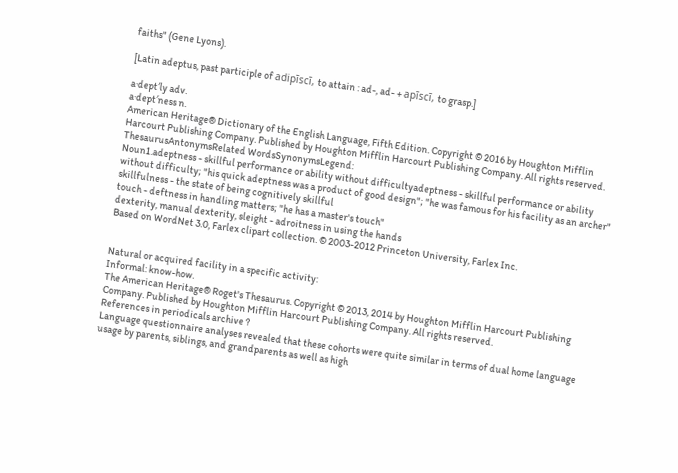faiths" (Gene Lyons).

[Latin adeptus, past participle of adipīscī, to attain : ad-, ad- + apīscī, to grasp.]

a·dept′ly adv.
a·dept′ness n.
American Heritage® Dictionary of the English Language, Fifth Edition. Copyright © 2016 by Houghton Mifflin Harcourt Publishing Company. Published by Houghton Mifflin Harcourt Publishing Company. All rights reserved.
ThesaurusAntonymsRelated WordsSynonymsLegend:
Noun1.adeptness - skillful performance or ability without difficultyadeptness - skillful performance or ability without difficulty; "his quick adeptness was a product of good design"; "he was famous for his facility as an archer"
skillfulness - the state of being cognitively skillful
touch - deftness in handling matters; "he has a master's touch"
dexterity, manual dexterity, sleight - adroitness in using the hands
Based on WordNet 3.0, Farlex clipart collection. © 2003-2012 Princeton University, Farlex Inc.


Natural or acquired facility in a specific activity:
Informal: know-how.
The American Heritage® Roget's Thesaurus. Copyright © 2013, 2014 by Houghton Mifflin Harcourt Publishing Company. Published by Houghton Mifflin Harcourt Publishing Company. All rights reserved.
References in periodicals archive ?
Language questionnaire analyses revealed that these cohorts were quite similar in terms of dual home language usage by parents, siblings, and grandparents as well as high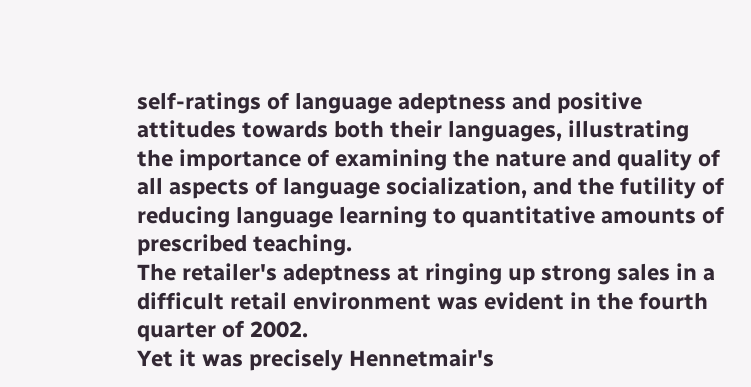self-ratings of language adeptness and positive attitudes towards both their languages, illustrating the importance of examining the nature and quality of all aspects of language socialization, and the futility of reducing language learning to quantitative amounts of prescribed teaching.
The retailer's adeptness at ringing up strong sales in a difficult retail environment was evident in the fourth quarter of 2002.
Yet it was precisely Hennetmair's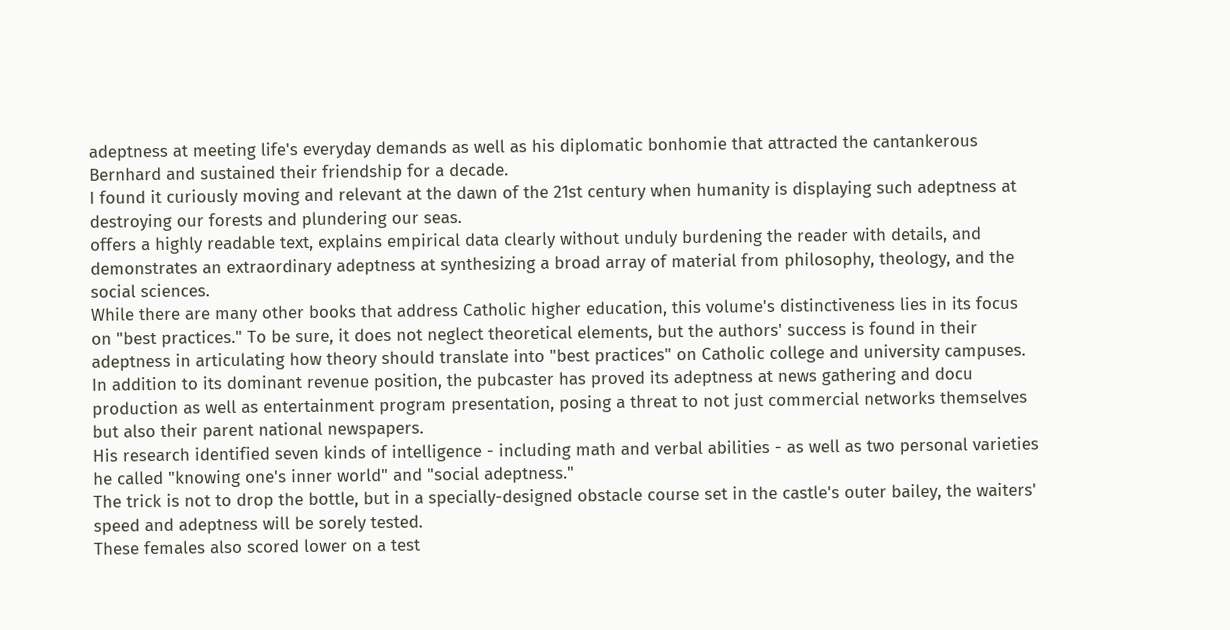adeptness at meeting life's everyday demands as well as his diplomatic bonhomie that attracted the cantankerous Bernhard and sustained their friendship for a decade.
I found it curiously moving and relevant at the dawn of the 21st century when humanity is displaying such adeptness at destroying our forests and plundering our seas.
offers a highly readable text, explains empirical data clearly without unduly burdening the reader with details, and demonstrates an extraordinary adeptness at synthesizing a broad array of material from philosophy, theology, and the social sciences.
While there are many other books that address Catholic higher education, this volume's distinctiveness lies in its focus on "best practices." To be sure, it does not neglect theoretical elements, but the authors' success is found in their adeptness in articulating how theory should translate into "best practices" on Catholic college and university campuses.
In addition to its dominant revenue position, the pubcaster has proved its adeptness at news gathering and docu production as well as entertainment program presentation, posing a threat to not just commercial networks themselves but also their parent national newspapers.
His research identified seven kinds of intelligence - including math and verbal abilities - as well as two personal varieties he called "knowing one's inner world" and "social adeptness."
The trick is not to drop the bottle, but in a specially-designed obstacle course set in the castle's outer bailey, the waiters' speed and adeptness will be sorely tested.
These females also scored lower on a test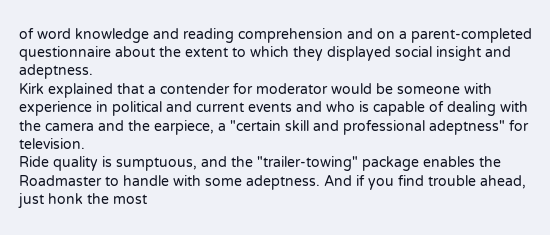of word knowledge and reading comprehension and on a parent-completed questionnaire about the extent to which they displayed social insight and adeptness.
Kirk explained that a contender for moderator would be someone with experience in political and current events and who is capable of dealing with the camera and the earpiece, a "certain skill and professional adeptness" for television.
Ride quality is sumptuous, and the "trailer-towing" package enables the Roadmaster to handle with some adeptness. And if you find trouble ahead, just honk the most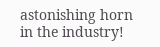astonishing horn in the industry!